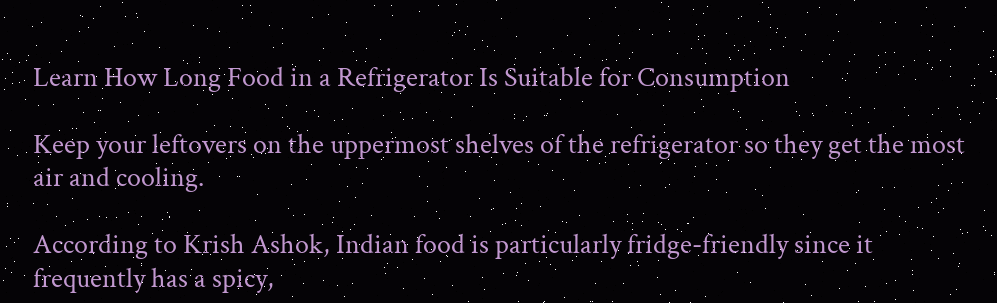Learn How Long Food in a Refrigerator Is Suitable for Consumption

Keep your leftovers on the uppermost shelves of the refrigerator so they get the most air and cooling.

According to Krish Ashok, Indian food is particularly fridge-friendly since it frequently has a spicy,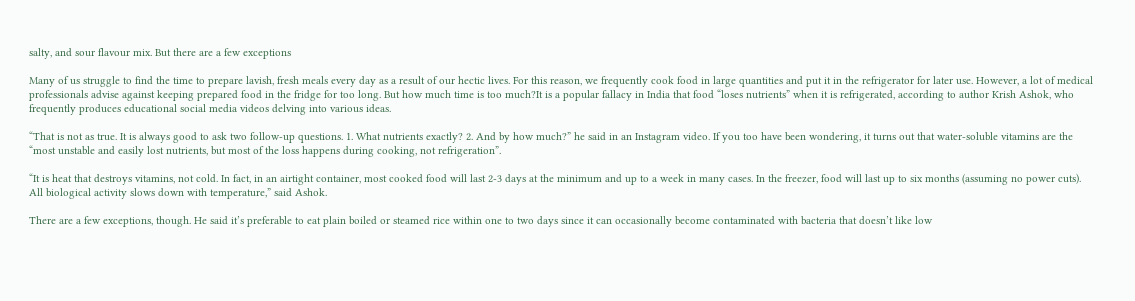salty, and sour flavour mix. But there are a few exceptions

Many of us struggle to find the time to prepare lavish, fresh meals every day as a result of our hectic lives. For this reason, we frequently cook food in large quantities and put it in the refrigerator for later use. However, a lot of medical professionals advise against keeping prepared food in the fridge for too long. But how much time is too much?It is a popular fallacy in India that food “loses nutrients” when it is refrigerated, according to author Krish Ashok, who frequently produces educational social media videos delving into various ideas.

“That is not as true. It is always good to ask two follow-up questions. 1. What nutrients exactly? 2. And by how much?” he said in an Instagram video. If you too have been wondering, it turns out that water-soluble vitamins are the “most unstable and easily lost nutrients, but most of the loss happens during cooking, not refrigeration”.

“It is heat that destroys vitamins, not cold. In fact, in an airtight container, most cooked food will last 2-3 days at the minimum and up to a week in many cases. In the freezer, food will last up to six months (assuming no power cuts). All biological activity slows down with temperature,” said Ashok.

There are a few exceptions, though. He said it’s preferable to eat plain boiled or steamed rice within one to two days since it can occasionally become contaminated with bacteria that doesn’t like low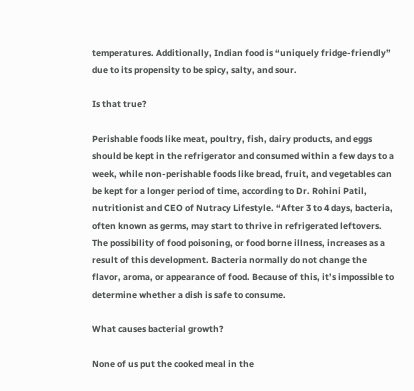temperatures. Additionally, Indian food is “uniquely fridge-friendly” due to its propensity to be spicy, salty, and sour.

Is that true?

Perishable foods like meat, poultry, fish, dairy products, and eggs should be kept in the refrigerator and consumed within a few days to a week, while non-perishable foods like bread, fruit, and vegetables can be kept for a longer period of time, according to Dr. Rohini Patil, nutritionist and CEO of Nutracy Lifestyle. “After 3 to 4 days, bacteria, often known as germs, may start to thrive in refrigerated leftovers. The possibility of food poisoning, or food borne illness, increases as a result of this development. Bacteria normally do not change the flavor, aroma, or appearance of food. Because of this, it’s impossible to determine whether a dish is safe to consume.

What causes bacterial growth?

None of us put the cooked meal in the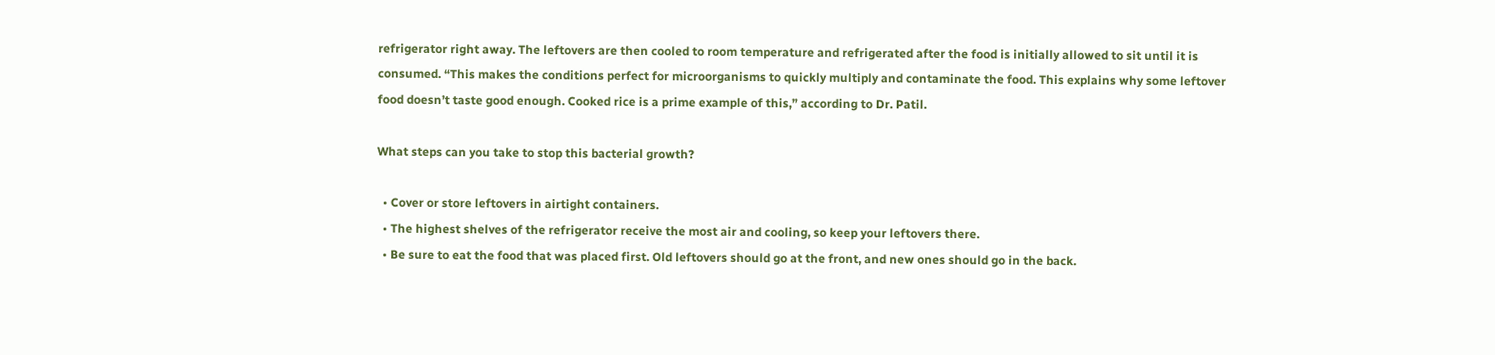refrigerator right away. The leftovers are then cooled to room temperature and refrigerated after the food is initially allowed to sit until it is consumed. “This makes the conditions perfect for microorganisms to quickly multiply and contaminate the food. This explains why some leftover food doesn’t taste good enough. Cooked rice is a prime example of this,” according to Dr. Patil.

What steps can you take to stop this bacterial growth?

  • Cover or store leftovers in airtight containers.
  • The highest shelves of the refrigerator receive the most air and cooling, so keep your leftovers there.
  • Be sure to eat the food that was placed first. Old leftovers should go at the front, and new ones should go in the back.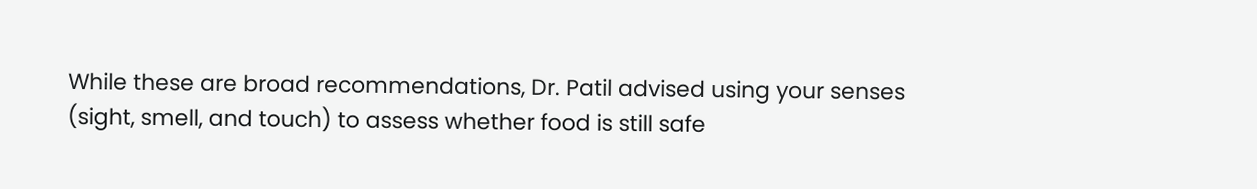While these are broad recommendations, Dr. Patil advised using your senses (sight, smell, and touch) to assess whether food is still safe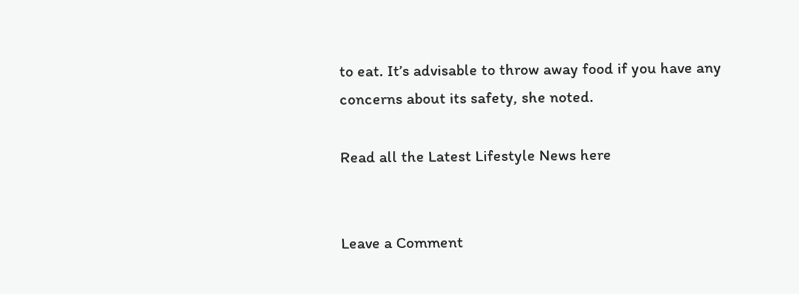to eat. It’s advisable to throw away food if you have any concerns about its safety, she noted.

Read all the Latest Lifestyle News here


Leave a Comment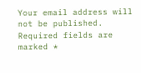Your email address will not be published. Required fields are marked *